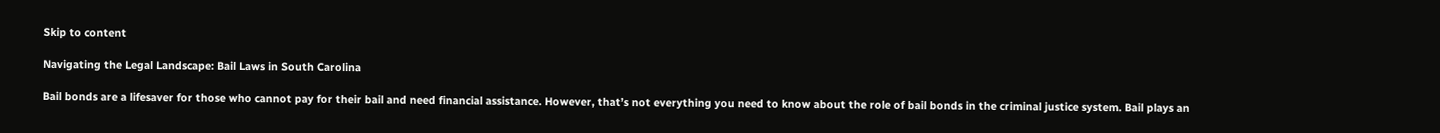Skip to content

Navigating the Legal Landscape: Bail Laws in South Carolina

Bail bonds are a lifesaver for those who cannot pay for their bail and need financial assistance. However, that’s not everything you need to know about the role of bail bonds in the criminal justice system. Bail plays an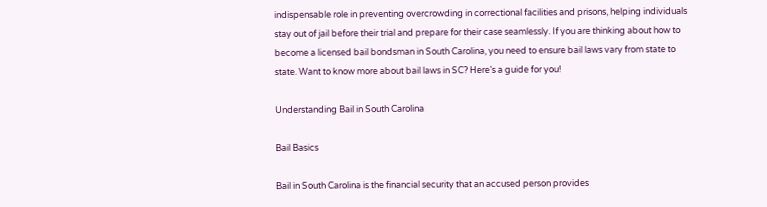indispensable role in preventing overcrowding in correctional facilities and prisons, helping individuals stay out of jail before their trial and prepare for their case seamlessly. If you are thinking about how to become a licensed bail bondsman in South Carolina, you need to ensure bail laws vary from state to state. Want to know more about bail laws in SC? Here’s a guide for you!

Understanding Bail in South Carolina

Bail Basics

Bail in South Carolina is the financial security that an accused person provides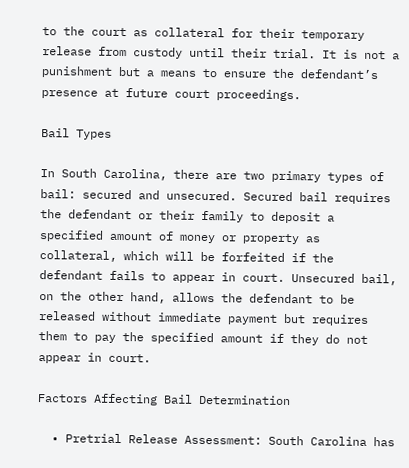to the court as collateral for their temporary release from custody until their trial. It is not a punishment but a means to ensure the defendant’s presence at future court proceedings.

Bail Types

In South Carolina, there are two primary types of bail: secured and unsecured. Secured bail requires the defendant or their family to deposit a specified amount of money or property as collateral, which will be forfeited if the defendant fails to appear in court. Unsecured bail, on the other hand, allows the defendant to be released without immediate payment but requires them to pay the specified amount if they do not appear in court.

Factors Affecting Bail Determination

  • Pretrial Release Assessment: South Carolina has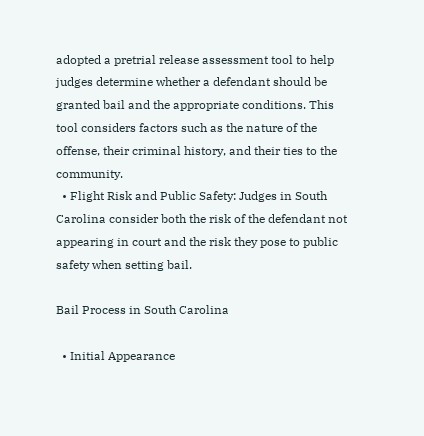adopted a pretrial release assessment tool to help judges determine whether a defendant should be granted bail and the appropriate conditions. This tool considers factors such as the nature of the offense, their criminal history, and their ties to the community.
  • Flight Risk and Public Safety: Judges in South Carolina consider both the risk of the defendant not appearing in court and the risk they pose to public safety when setting bail.

Bail Process in South Carolina

  • Initial Appearance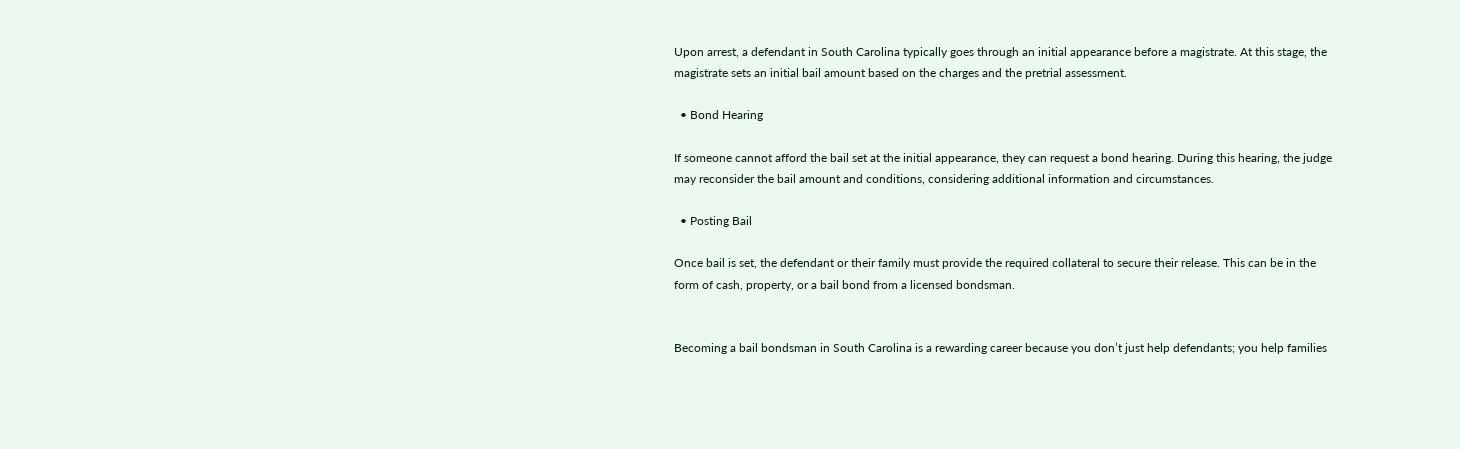Upon arrest, a defendant in South Carolina typically goes through an initial appearance before a magistrate. At this stage, the magistrate sets an initial bail amount based on the charges and the pretrial assessment.

  • Bond Hearing

If someone cannot afford the bail set at the initial appearance, they can request a bond hearing. During this hearing, the judge may reconsider the bail amount and conditions, considering additional information and circumstances.

  • Posting Bail

Once bail is set, the defendant or their family must provide the required collateral to secure their release. This can be in the form of cash, property, or a bail bond from a licensed bondsman.


Becoming a bail bondsman in South Carolina is a rewarding career because you don’t just help defendants; you help families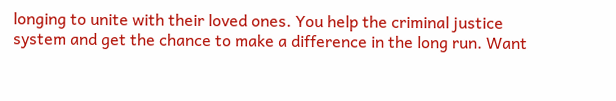longing to unite with their loved ones. You help the criminal justice system and get the chance to make a difference in the long run. Want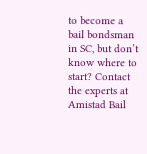to become a bail bondsman in SC, but don’t know where to start? Contact the experts at Amistad Bail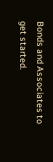Bonds and Associates to get started.